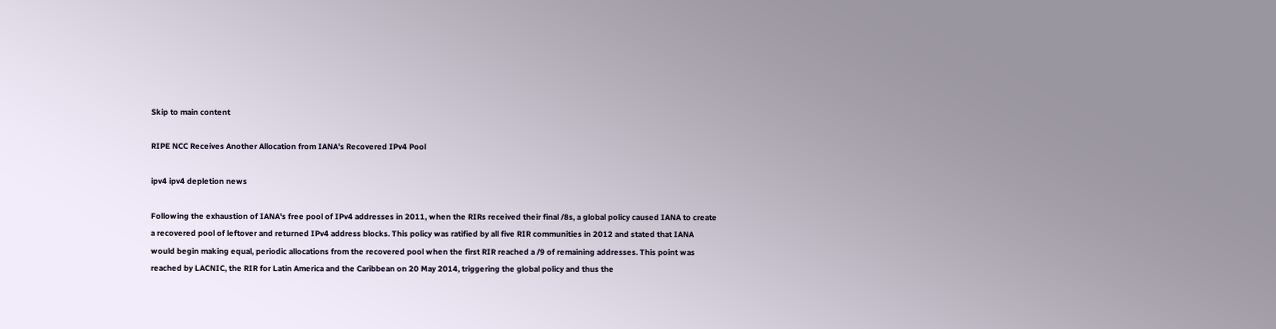Skip to main content

RIPE NCC Receives Another Allocation from IANA's Recovered IPv4 Pool

ipv4 ipv4 depletion news

Following the exhaustion of IANA's free pool of IPv4 addresses in 2011, when the RIRs received their final /8s, a global policy caused IANA to create a recovered pool of leftover and returned IPv4 address blocks. This policy was ratified by all five RIR communities in 2012 and stated that IANA would begin making equal, periodic allocations from the recovered pool when the first RIR reached a /9 of remaining addresses. This point was reached by LACNIC, the RIR for Latin America and the Caribbean on 20 May 2014, triggering the global policy and thus the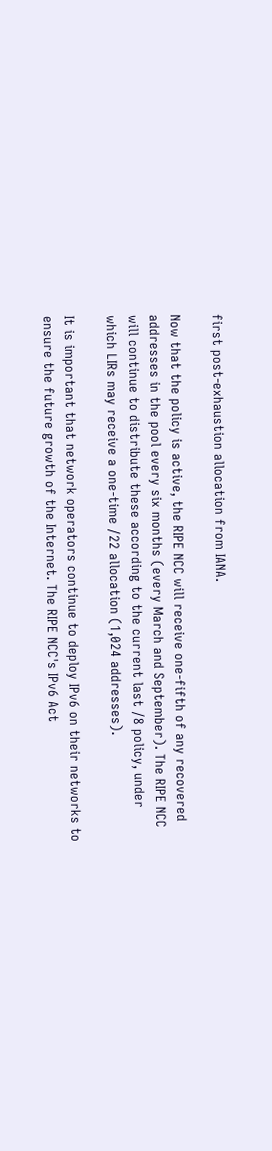first post-exhaustion allocation from IANA.

Now that the policy is active, the RIPE NCC will receive one-fifth of any recovered addresses in the pool every six months (every March and September). The RIPE NCC will continue to distribute these according to the current last /8 policy, under which LIRs may receive a one-time /22 allocation (1,024 addresses).

It is important that network operators continue to deploy IPv6 on their networks to ensure the future growth of the Internet. The RIPE NCC's IPv6 Act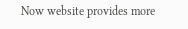Now website provides more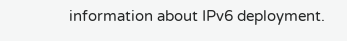information about IPv6 deployment.